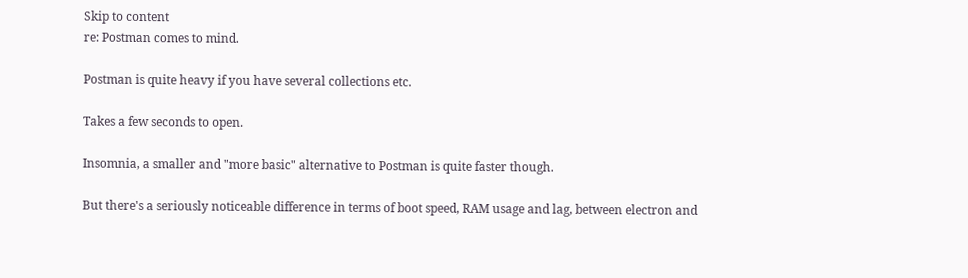Skip to content
re: Postman comes to mind.

Postman is quite heavy if you have several collections etc.

Takes a few seconds to open.

Insomnia, a smaller and "more basic" alternative to Postman is quite faster though.

But there's a seriously noticeable difference in terms of boot speed, RAM usage and lag, between electron and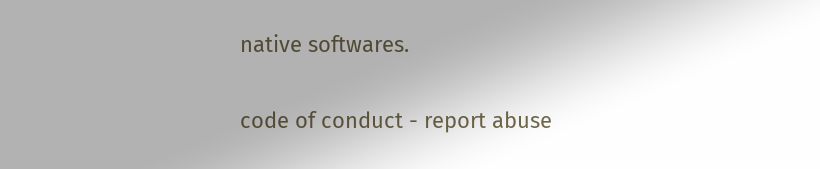native softwares.

code of conduct - report abuse